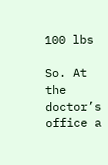100 lbs

So. At the doctor’s office a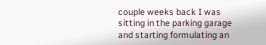couple weeks back I was sitting in the parking garage and starting formulating an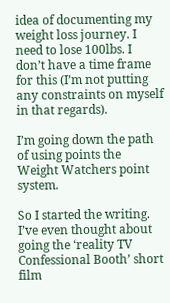idea of documenting my weight loss journey. I need to lose 100lbs. I don’t have a time frame for this (I’m not putting any constraints on myself in that regards).

I’m going down the path of using points the Weight Watchers point system.

So I started the writing. I’ve even thought about going the ‘reality TV Confessional Booth’ short film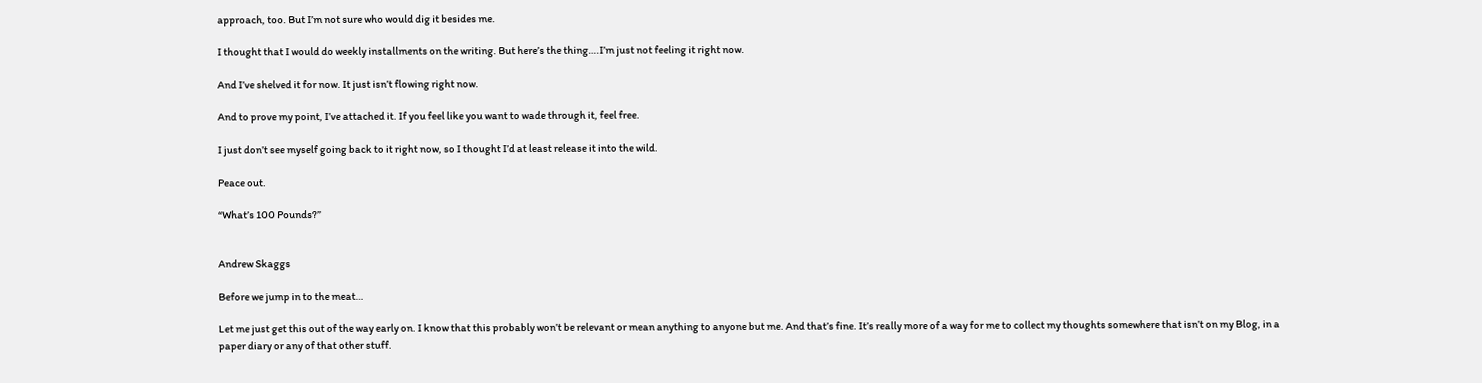approach, too. But I’m not sure who would dig it besides me.

I thought that I would do weekly installments on the writing. But here’s the thing….I’m just not feeling it right now.

And I’ve shelved it for now. It just isn’t flowing right now.

And to prove my point, I’ve attached it. If you feel like you want to wade through it, feel free.

I just don’t see myself going back to it right now, so I thought I’d at least release it into the wild.

Peace out.

“What’s 100 Pounds?”


Andrew Skaggs

Before we jump in to the meat…

Let me just get this out of the way early on. I know that this probably won’t be relevant or mean anything to anyone but me. And that’s fine. It’s really more of a way for me to collect my thoughts somewhere that isn’t on my Blog, in a paper diary or any of that other stuff.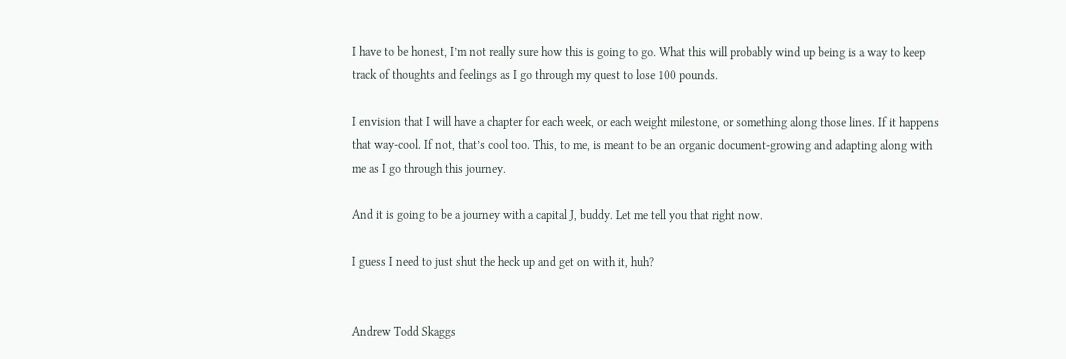I have to be honest, I’m not really sure how this is going to go. What this will probably wind up being is a way to keep track of thoughts and feelings as I go through my quest to lose 100 pounds.

I envision that I will have a chapter for each week, or each weight milestone, or something along those lines. If it happens that way-cool. If not, that’s cool too. This, to me, is meant to be an organic document-growing and adapting along with me as I go through this journey.

And it is going to be a journey with a capital J, buddy. Let me tell you that right now.

I guess I need to just shut the heck up and get on with it, huh?


Andrew Todd Skaggs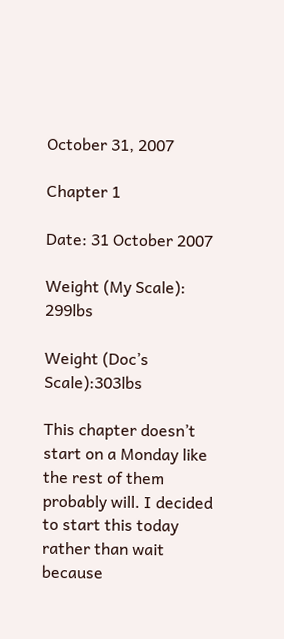October 31, 2007

Chapter 1

Date: 31 October 2007

Weight (My Scale): 299lbs

Weight (Doc’s Scale):303lbs

This chapter doesn’t start on a Monday like the rest of them probably will. I decided to start this today rather than wait because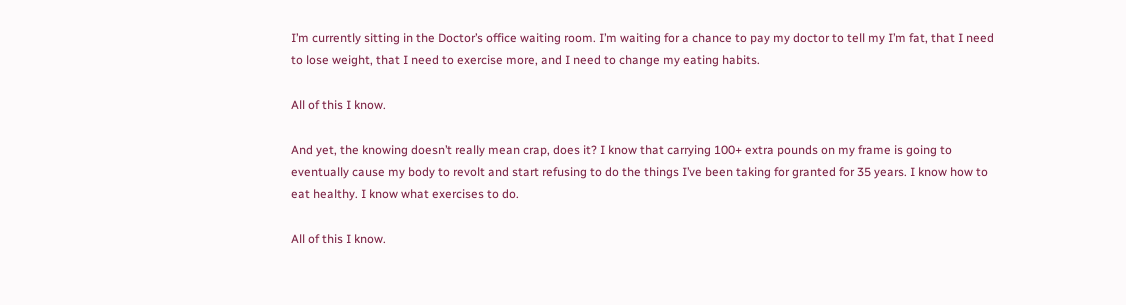I’m currently sitting in the Doctor’s office waiting room. I’m waiting for a chance to pay my doctor to tell my I’m fat, that I need to lose weight, that I need to exercise more, and I need to change my eating habits.

All of this I know.

And yet, the knowing doesn’t really mean crap, does it? I know that carrying 100+ extra pounds on my frame is going to eventually cause my body to revolt and start refusing to do the things I’ve been taking for granted for 35 years. I know how to eat healthy. I know what exercises to do.

All of this I know.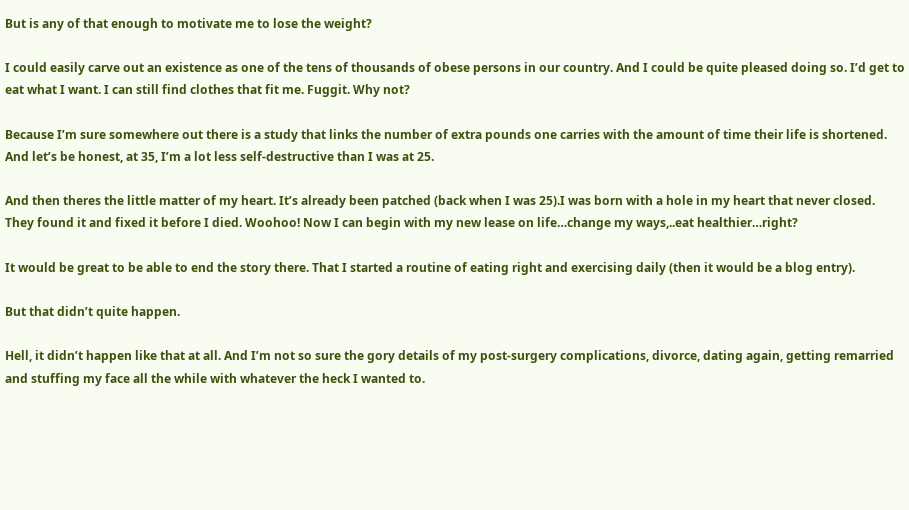But is any of that enough to motivate me to lose the weight?

I could easily carve out an existence as one of the tens of thousands of obese persons in our country. And I could be quite pleased doing so. I’d get to eat what I want. I can still find clothes that fit me. Fuggit. Why not?

Because I’m sure somewhere out there is a study that links the number of extra pounds one carries with the amount of time their life is shortened. And let’s be honest, at 35, I’m a lot less self-destructive than I was at 25.

And then theres the little matter of my heart. It’s already been patched (back when I was 25).I was born with a hole in my heart that never closed. They found it and fixed it before I died. Woohoo! Now I can begin with my new lease on life…change my ways,..eat healthier…right?

It would be great to be able to end the story there. That I started a routine of eating right and exercising daily (then it would be a blog entry).

But that didn’t quite happen.

Hell, it didn’t happen like that at all. And I’m not so sure the gory details of my post-surgery complications, divorce, dating again, getting remarried and stuffing my face all the while with whatever the heck I wanted to.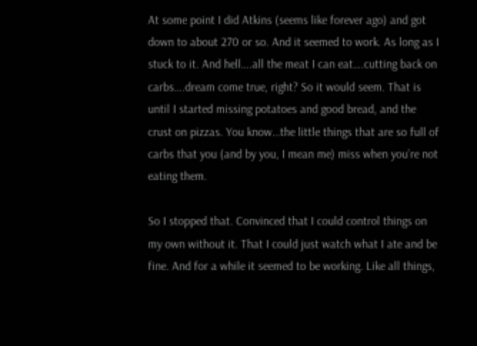At some point I did Atkins (seems like forever ago) and got down to about 270 or so. And it seemed to work. As long as I stuck to it. And hell….all the meat I can eat….cutting back on carbs….dream come true, right? So it would seem. That is until I started missing potatoes and good bread, and the crust on pizzas. You know…the little things that are so full of carbs that you (and by you, I mean me) miss when you’re not eating them.

So I stopped that. Convinced that I could control things on my own without it. That I could just watch what I ate and be fine. And for a while it seemed to be working. Like all things,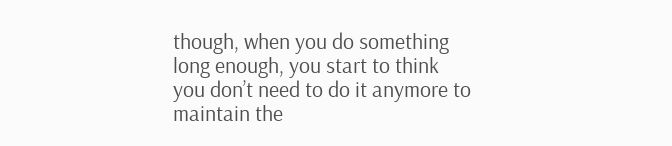though, when you do something long enough, you start to think you don’t need to do it anymore to maintain the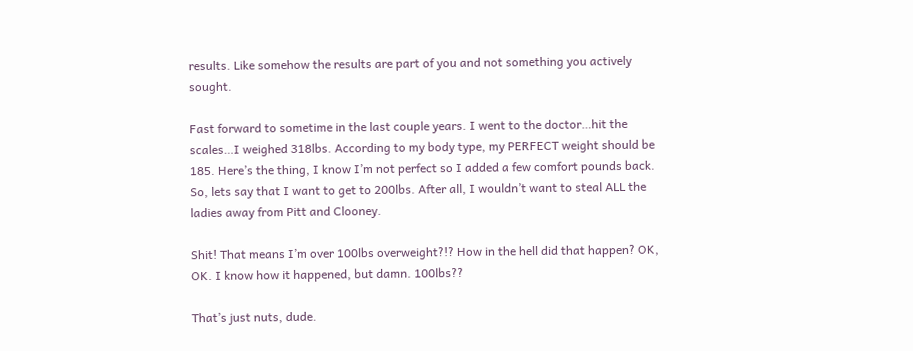results. Like somehow the results are part of you and not something you actively sought.

Fast forward to sometime in the last couple years. I went to the doctor…hit the scales…I weighed 318lbs. According to my body type, my PERFECT weight should be 185. Here’s the thing, I know I’m not perfect so I added a few comfort pounds back. So, lets say that I want to get to 200lbs. After all, I wouldn’t want to steal ALL the ladies away from Pitt and Clooney.

Shit! That means I’m over 100lbs overweight?!? How in the hell did that happen? OK, OK. I know how it happened, but damn. 100lbs??

That’s just nuts, dude.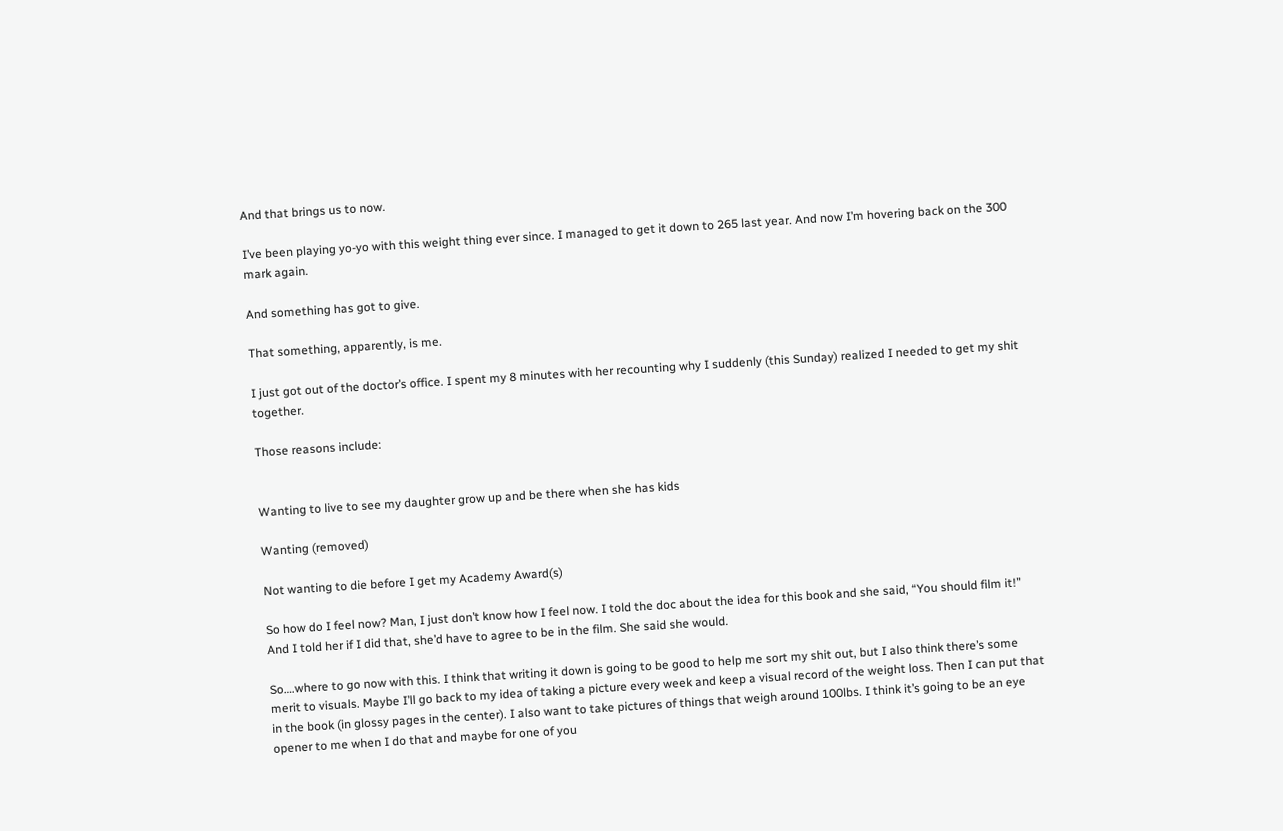And that brings us to now.

I’ve been playing yo-yo with this weight thing ever since. I managed to get it down to 265 last year. And now I’m hovering back on the 300 mark again.

And something has got to give.

That something, apparently, is me.

I just got out of the doctor’s office. I spent my 8 minutes with her recounting why I suddenly (this Sunday) realized I needed to get my shit together.

Those reasons include:


Wanting to live to see my daughter grow up and be there when she has kids

Wanting (removed)

Not wanting to die before I get my Academy Award(s)

So how do I feel now? Man, I just don’t know how I feel now. I told the doc about the idea for this book and she said, “You should film it!” And I told her if I did that, she’d have to agree to be in the film. She said she would.

So….where to go now with this. I think that writing it down is going to be good to help me sort my shit out, but I also think there’s some merit to visuals. Maybe I’ll go back to my idea of taking a picture every week and keep a visual record of the weight loss. Then I can put that in the book (in glossy pages in the center). I also want to take pictures of things that weigh around 100lbs. I think it’s going to be an eye opener to me when I do that and maybe for one of you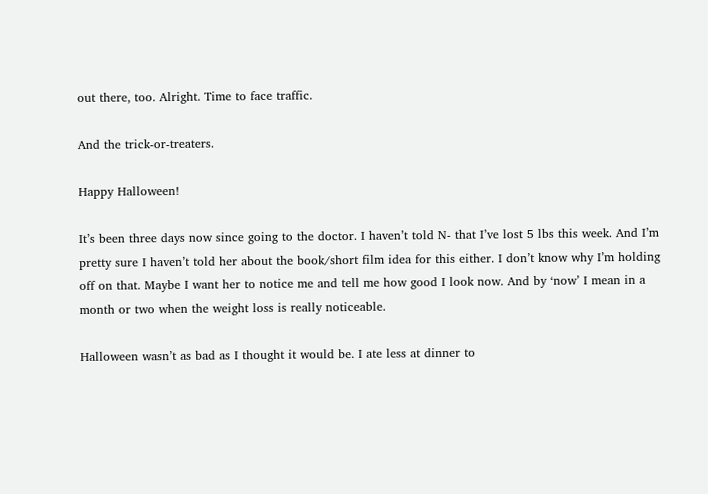out there, too. Alright. Time to face traffic.

And the trick-or-treaters.

Happy Halloween!

It’s been three days now since going to the doctor. I haven’t told N- that I’ve lost 5 lbs this week. And I’m pretty sure I haven’t told her about the book/short film idea for this either. I don’t know why I’m holding off on that. Maybe I want her to notice me and tell me how good I look now. And by ‘now’ I mean in a month or two when the weight loss is really noticeable.

Halloween wasn’t as bad as I thought it would be. I ate less at dinner to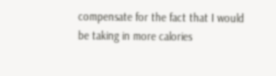compensate for the fact that I would be taking in more calories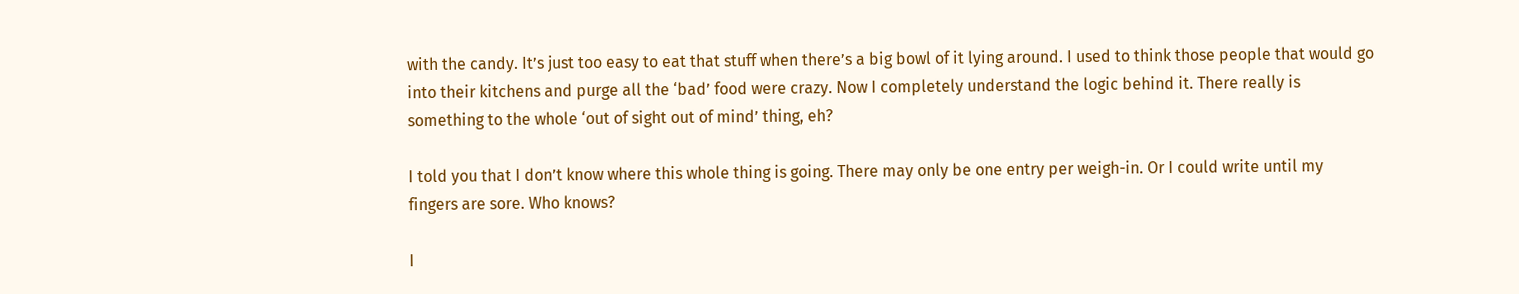with the candy. It’s just too easy to eat that stuff when there’s a big bowl of it lying around. I used to think those people that would go into their kitchens and purge all the ‘bad’ food were crazy. Now I completely understand the logic behind it. There really is something to the whole ‘out of sight out of mind’ thing, eh?

I told you that I don’t know where this whole thing is going. There may only be one entry per weigh-in. Or I could write until my fingers are sore. Who knows?

I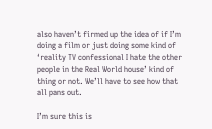also haven’t firmed up the idea of if I’m doing a film or just doing some kind of ‘reality TV confessional I hate the other people in the Real World house’ kind of thing or not. We’ll have to see how that all pans out.

I’m sure this is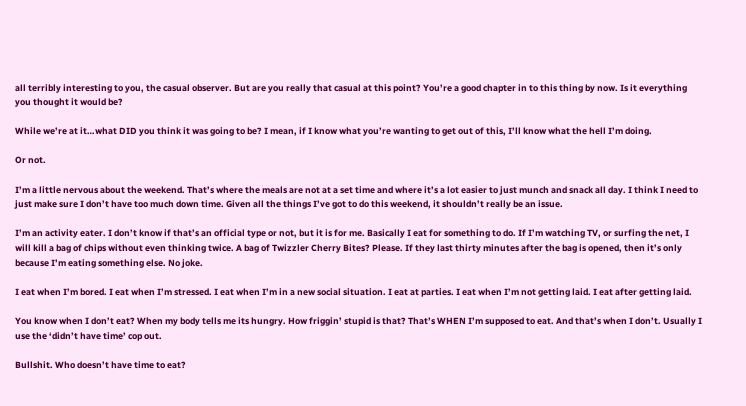all terribly interesting to you, the casual observer. But are you really that casual at this point? You’re a good chapter in to this thing by now. Is it everything you thought it would be?

While we’re at it…what DID you think it was going to be? I mean, if I know what you’re wanting to get out of this, I’ll know what the hell I’m doing.

Or not.

I’m a little nervous about the weekend. That’s where the meals are not at a set time and where it’s a lot easier to just munch and snack all day. I think I need to just make sure I don’t have too much down time. Given all the things I’ve got to do this weekend, it shouldn’t really be an issue.

I’m an activity eater. I don’t know if that’s an official type or not, but it is for me. Basically I eat for something to do. If I’m watching TV, or surfing the net, I will kill a bag of chips without even thinking twice. A bag of Twizzler Cherry Bites? Please. If they last thirty minutes after the bag is opened, then it’s only because I’m eating something else. No joke.

I eat when I’m bored. I eat when I’m stressed. I eat when I’m in a new social situation. I eat at parties. I eat when I’m not getting laid. I eat after getting laid.

You know when I don’t eat? When my body tells me its hungry. How friggin’ stupid is that? That’s WHEN I’m supposed to eat. And that’s when I don’t. Usually I use the ‘didn’t have time’ cop out.

Bullshit. Who doesn’t have time to eat?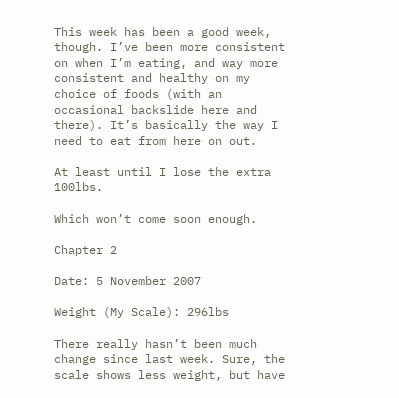This week has been a good week, though. I’ve been more consistent on when I’m eating, and way more consistent and healthy on my choice of foods (with an occasional backslide here and there). It’s basically the way I need to eat from here on out.

At least until I lose the extra 100lbs.

Which won’t come soon enough.

Chapter 2

Date: 5 November 2007

Weight (My Scale): 296lbs

There really hasn’t been much change since last week. Sure, the scale shows less weight, but have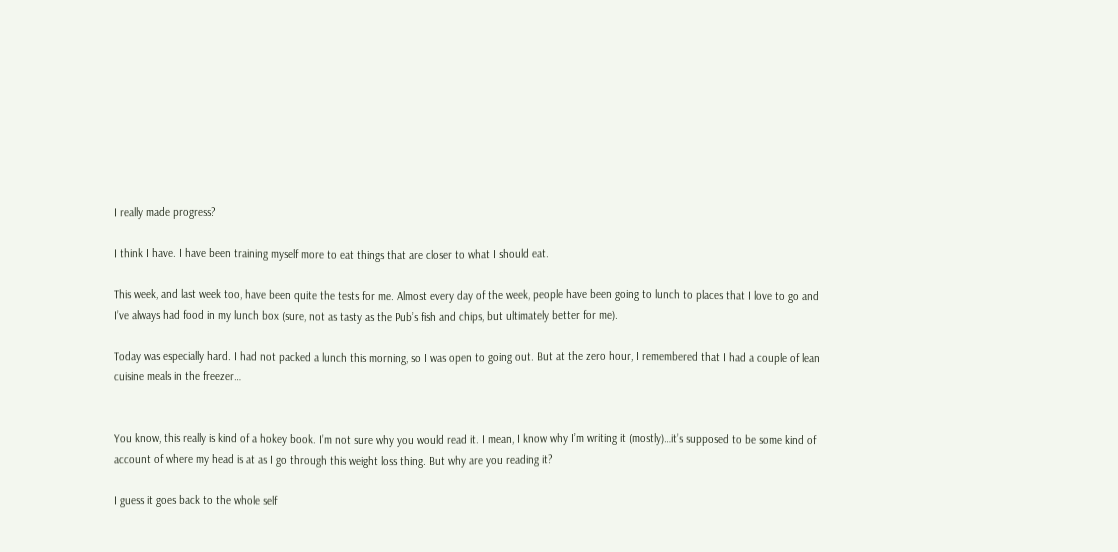I really made progress?

I think I have. I have been training myself more to eat things that are closer to what I should eat.

This week, and last week too, have been quite the tests for me. Almost every day of the week, people have been going to lunch to places that I love to go and I’ve always had food in my lunch box (sure, not as tasty as the Pub’s fish and chips, but ultimately better for me).

Today was especially hard. I had not packed a lunch this morning, so I was open to going out. But at the zero hour, I remembered that I had a couple of lean cuisine meals in the freezer…


You know, this really is kind of a hokey book. I’m not sure why you would read it. I mean, I know why I’m writing it (mostly)…it’s supposed to be some kind of account of where my head is at as I go through this weight loss thing. But why are you reading it?

I guess it goes back to the whole self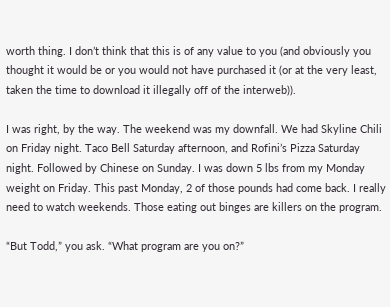worth thing. I don’t think that this is of any value to you (and obviously you thought it would be or you would not have purchased it (or at the very least, taken the time to download it illegally off of the interweb)).

I was right, by the way. The weekend was my downfall. We had Skyline Chili on Friday night. Taco Bell Saturday afternoon, and Rofini’s Pizza Saturday night. Followed by Chinese on Sunday. I was down 5 lbs from my Monday weight on Friday. This past Monday, 2 of those pounds had come back. I really need to watch weekends. Those eating out binges are killers on the program.

“But Todd,” you ask. “What program are you on?”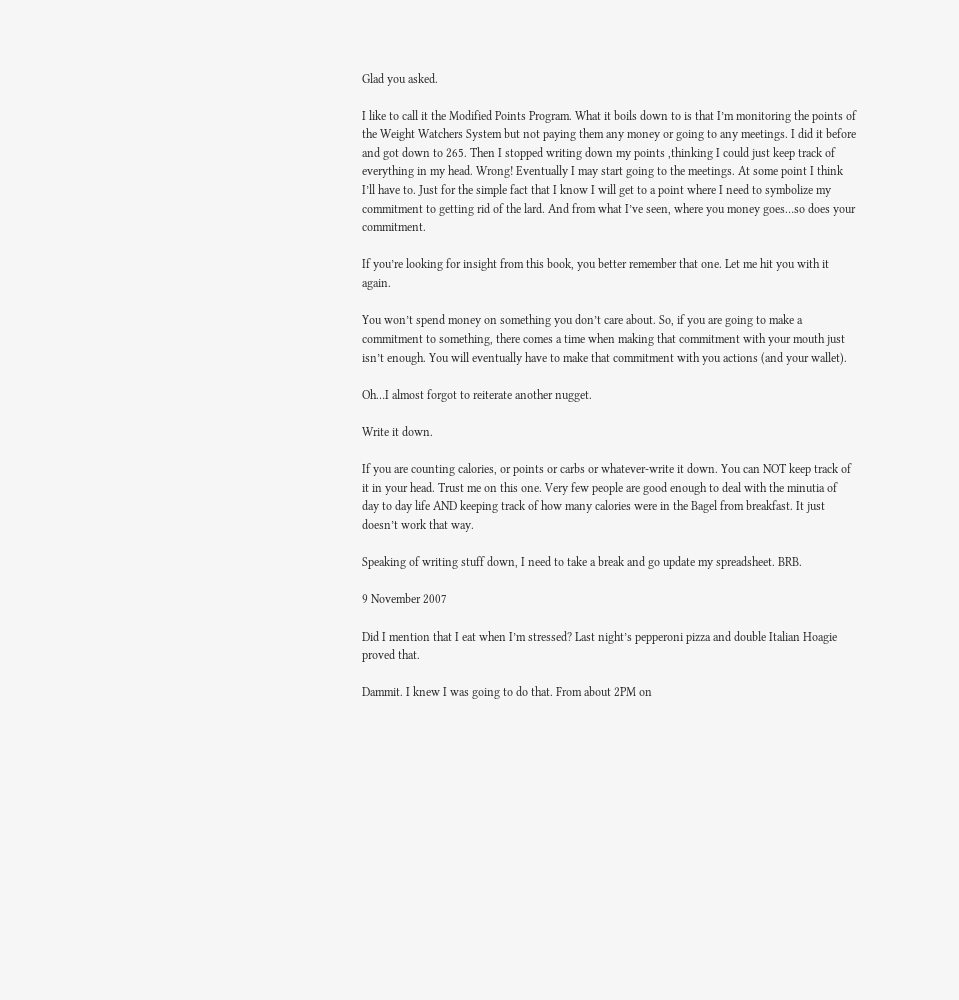Glad you asked.

I like to call it the Modified Points Program. What it boils down to is that I’m monitoring the points of the Weight Watchers System but not paying them any money or going to any meetings. I did it before and got down to 265. Then I stopped writing down my points ,thinking I could just keep track of everything in my head. Wrong! Eventually I may start going to the meetings. At some point I think I’ll have to. Just for the simple fact that I know I will get to a point where I need to symbolize my commitment to getting rid of the lard. And from what I’ve seen, where you money goes…so does your commitment.

If you’re looking for insight from this book, you better remember that one. Let me hit you with it again.

You won’t spend money on something you don’t care about. So, if you are going to make a commitment to something, there comes a time when making that commitment with your mouth just isn’t enough. You will eventually have to make that commitment with you actions (and your wallet).

Oh…I almost forgot to reiterate another nugget.

Write it down.

If you are counting calories, or points or carbs or whatever-write it down. You can NOT keep track of it in your head. Trust me on this one. Very few people are good enough to deal with the minutia of day to day life AND keeping track of how many calories were in the Bagel from breakfast. It just doesn’t work that way.

Speaking of writing stuff down, I need to take a break and go update my spreadsheet. BRB.

9 November 2007

Did I mention that I eat when I’m stressed? Last night’s pepperoni pizza and double Italian Hoagie proved that.

Dammit. I knew I was going to do that. From about 2PM on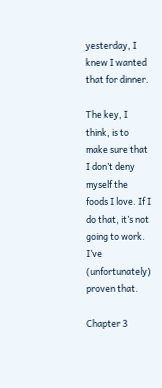yesterday, I knew I wanted that for dinner.

The key, I think, is to make sure that I don’t deny myself the foods I love. If I do that, it’s not going to work. I’ve (unfortunately) proven that.

Chapter 3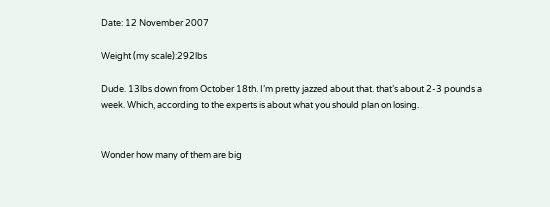Date: 12 November 2007

Weight (my scale):292lbs

Dude. 13lbs down from October 18th. I’m pretty jazzed about that. that’s about 2-3 pounds a week. Which, according to the experts is about what you should plan on losing.


Wonder how many of them are big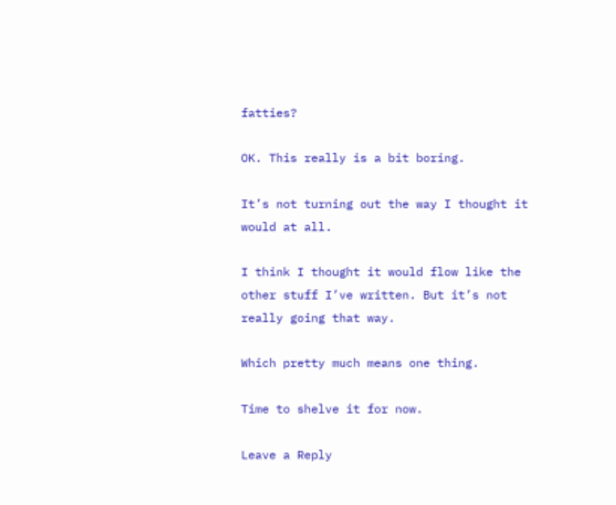fatties?

OK. This really is a bit boring.

It’s not turning out the way I thought it would at all.

I think I thought it would flow like the other stuff I’ve written. But it’s not really going that way.

Which pretty much means one thing.

Time to shelve it for now.

Leave a Reply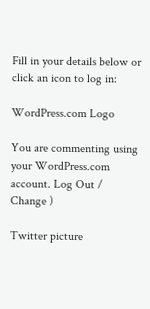Fill in your details below or click an icon to log in:

WordPress.com Logo

You are commenting using your WordPress.com account. Log Out /  Change )

Twitter picture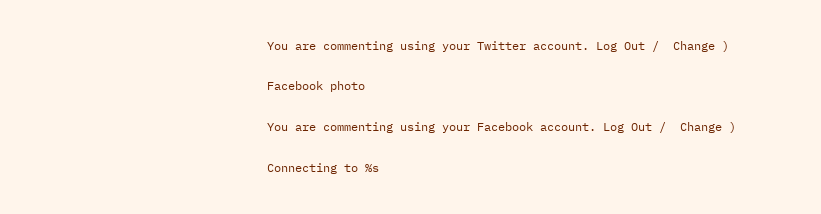You are commenting using your Twitter account. Log Out /  Change )

Facebook photo

You are commenting using your Facebook account. Log Out /  Change )

Connecting to %s